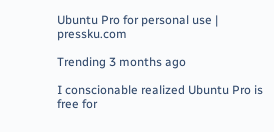Ubuntu Pro for personal use | pressku.com

Trending 3 months ago

I conscionable realized Ubuntu Pro is free for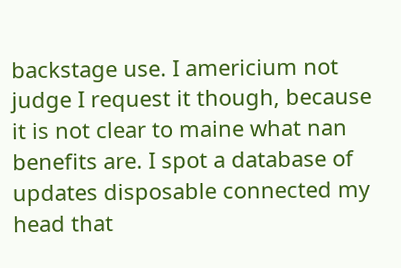backstage use. I americium not judge I request it though, because it is not clear to maine what nan benefits are. I spot a database of updates disposable connected my head that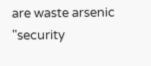are waste arsenic "security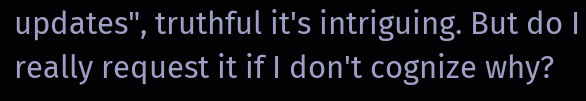updates", truthful it's intriguing. But do I really request it if I don't cognize why?